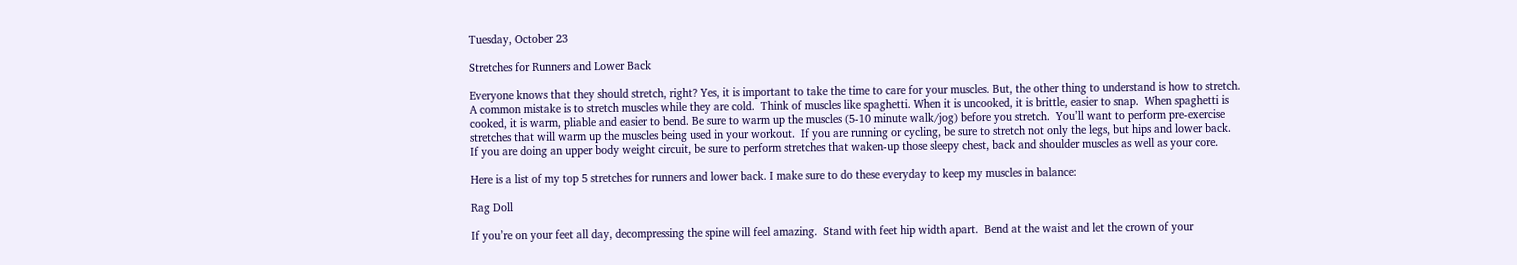Tuesday, October 23

Stretches for Runners and Lower Back

Everyone knows that they should stretch, right? Yes, it is important to take the time to care for your muscles. But, the other thing to understand is how to stretch. A common mistake is to stretch muscles while they are cold.  Think of muscles like spaghetti. When it is uncooked, it is brittle, easier to snap.  When spaghetti is cooked, it is warm, pliable and easier to bend. Be sure to warm up the muscles (5-10 minute walk/jog) before you stretch.  You’ll want to perform pre-exercise stretches that will warm up the muscles being used in your workout.  If you are running or cycling, be sure to stretch not only the legs, but hips and lower back.  If you are doing an upper body weight circuit, be sure to perform stretches that waken-up those sleepy chest, back and shoulder muscles as well as your core.

Here is a list of my top 5 stretches for runners and lower back. I make sure to do these everyday to keep my muscles in balance:

Rag Doll

If you’re on your feet all day, decompressing the spine will feel amazing.  Stand with feet hip width apart.  Bend at the waist and let the crown of your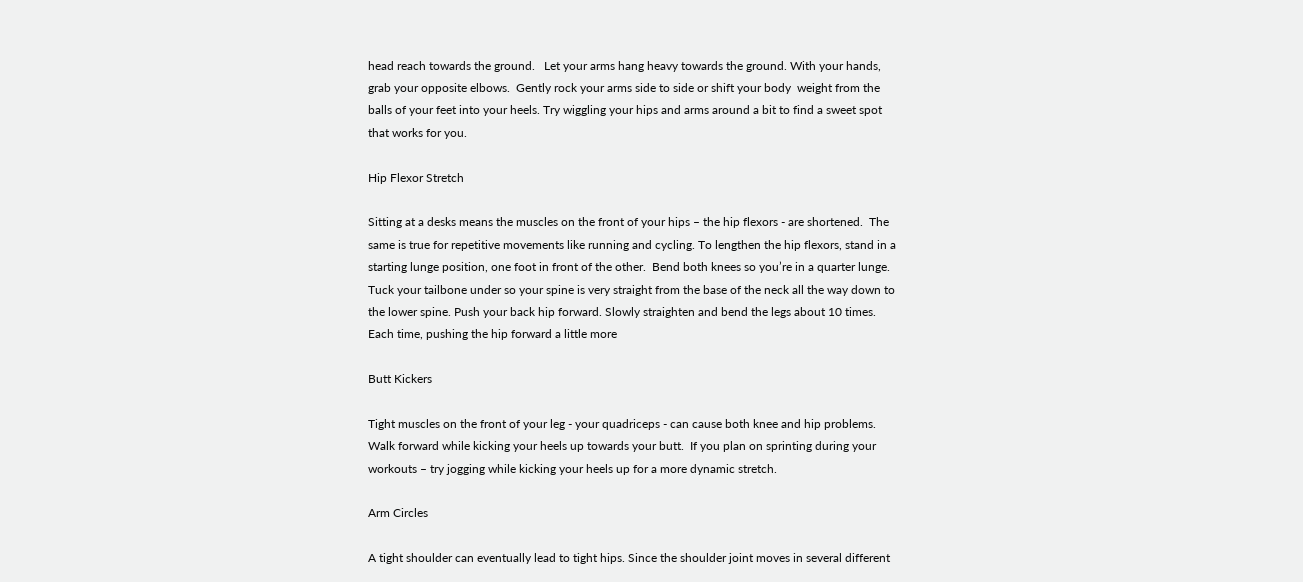head reach towards the ground.   Let your arms hang heavy towards the ground. With your hands, grab your opposite elbows.  Gently rock your arms side to side or shift your body  weight from the balls of your feet into your heels. Try wiggling your hips and arms around a bit to find a sweet spot that works for you.

Hip Flexor Stretch

Sitting at a desks means the muscles on the front of your hips – the hip flexors - are shortened.  The same is true for repetitive movements like running and cycling. To lengthen the hip flexors, stand in a starting lunge position, one foot in front of the other.  Bend both knees so you’re in a quarter lunge. Tuck your tailbone under so your spine is very straight from the base of the neck all the way down to the lower spine. Push your back hip forward. Slowly straighten and bend the legs about 10 times. Each time, pushing the hip forward a little more

Butt Kickers

Tight muscles on the front of your leg - your quadriceps - can cause both knee and hip problems. Walk forward while kicking your heels up towards your butt.  If you plan on sprinting during your workouts – try jogging while kicking your heels up for a more dynamic stretch.

Arm Circles

A tight shoulder can eventually lead to tight hips. Since the shoulder joint moves in several different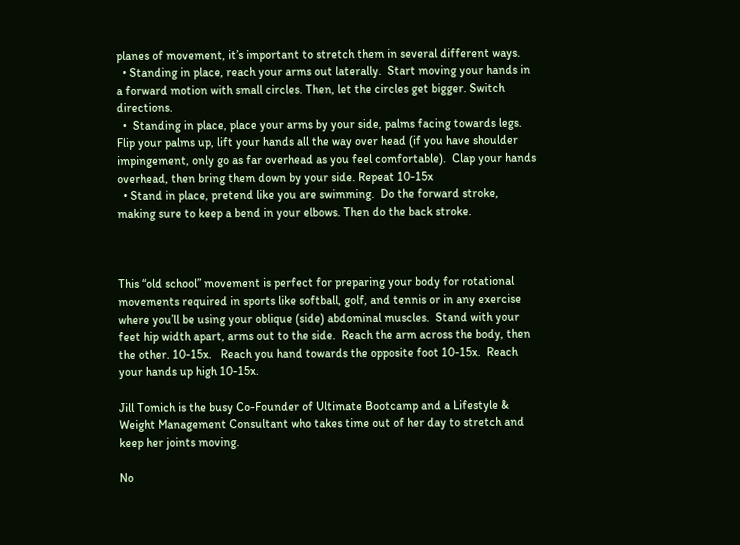planes of movement, it’s important to stretch them in several different ways.
  • Standing in place, reach your arms out laterally.  Start moving your hands in a forward motion with small circles. Then, let the circles get bigger. Switch directions.
  •  Standing in place, place your arms by your side, palms facing towards legs. Flip your palms up, lift your hands all the way over head (if you have shoulder impingement, only go as far overhead as you feel comfortable).  Clap your hands overhead, then bring them down by your side. Repeat 10-15x
  • Stand in place, pretend like you are swimming.  Do the forward stroke, making sure to keep a bend in your elbows. Then do the back stroke.



This “old school” movement is perfect for preparing your body for rotational movements required in sports like softball, golf, and tennis or in any exercise where you’ll be using your oblique (side) abdominal muscles.  Stand with your feet hip width apart, arms out to the side.  Reach the arm across the body, then the other. 10-15x.   Reach you hand towards the opposite foot 10-15x.  Reach your hands up high 10-15x.

Jill Tomich is the busy Co-Founder of Ultimate Bootcamp and a Lifestyle & Weight Management Consultant who takes time out of her day to stretch and keep her joints moving.

No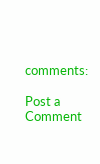comments:

Post a Comment